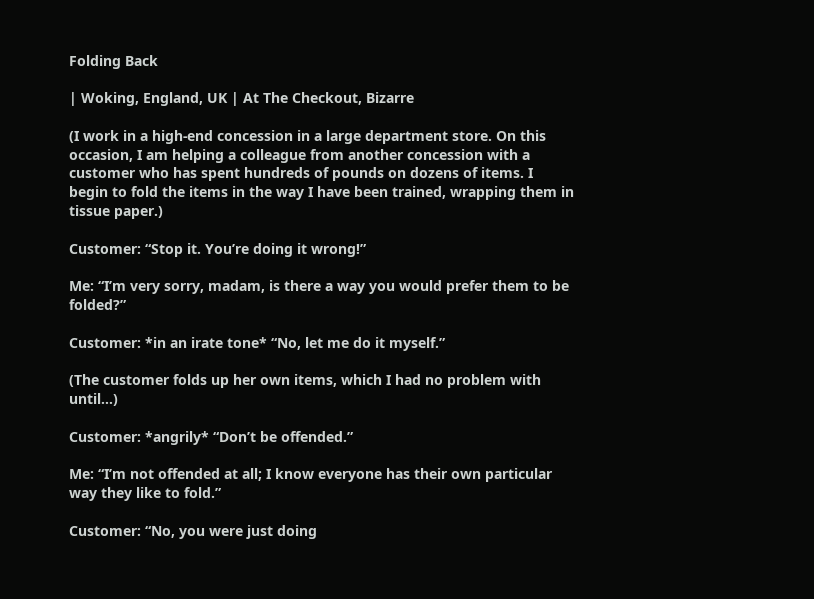Folding Back

| Woking, England, UK | At The Checkout, Bizarre

(I work in a high-end concession in a large department store. On this occasion, I am helping a colleague from another concession with a customer who has spent hundreds of pounds on dozens of items. I begin to fold the items in the way I have been trained, wrapping them in tissue paper.)

Customer: “Stop it. You’re doing it wrong!”

Me: “I’m very sorry, madam, is there a way you would prefer them to be folded?”

Customer: *in an irate tone* “No, let me do it myself.”

(The customer folds up her own items, which I had no problem with until…)

Customer: *angrily* “Don’t be offended.”

Me: “I’m not offended at all; I know everyone has their own particular way they like to fold.”

Customer: “No, you were just doing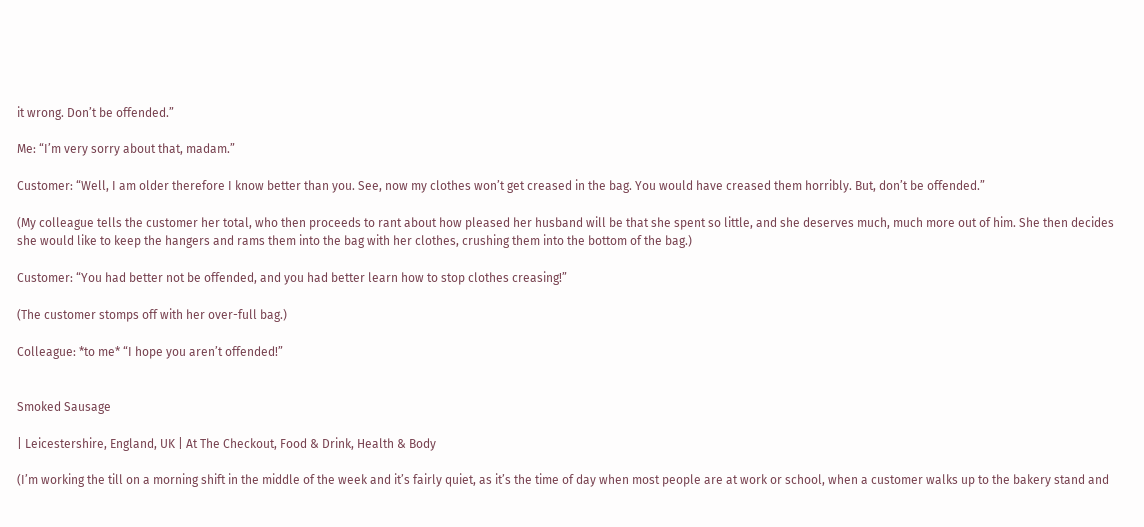it wrong. Don’t be offended.”

Me: “I’m very sorry about that, madam.”

Customer: “Well, I am older therefore I know better than you. See, now my clothes won’t get creased in the bag. You would have creased them horribly. But, don’t be offended.”

(My colleague tells the customer her total, who then proceeds to rant about how pleased her husband will be that she spent so little, and she deserves much, much more out of him. She then decides she would like to keep the hangers and rams them into the bag with her clothes, crushing them into the bottom of the bag.)

Customer: “You had better not be offended, and you had better learn how to stop clothes creasing!”

(The customer stomps off with her over-full bag.)

Colleague: *to me* “I hope you aren’t offended!”


Smoked Sausage

| Leicestershire, England, UK | At The Checkout, Food & Drink, Health & Body

(I’m working the till on a morning shift in the middle of the week and it’s fairly quiet, as it’s the time of day when most people are at work or school, when a customer walks up to the bakery stand and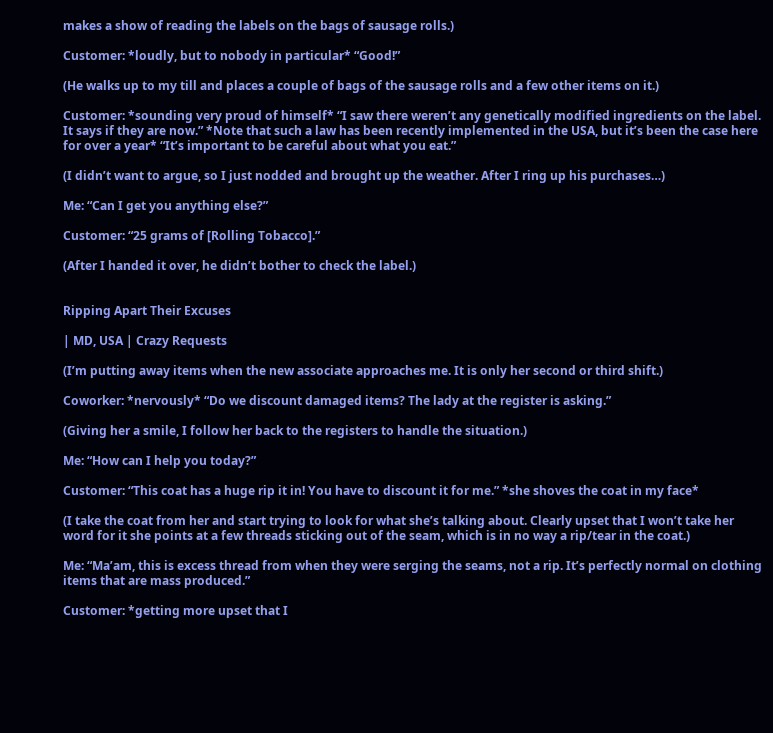makes a show of reading the labels on the bags of sausage rolls.)

Customer: *loudly, but to nobody in particular* “Good!”

(He walks up to my till and places a couple of bags of the sausage rolls and a few other items on it.)

Customer: *sounding very proud of himself* “I saw there weren’t any genetically modified ingredients on the label. It says if they are now.” *Note that such a law has been recently implemented in the USA, but it’s been the case here for over a year* “It’s important to be careful about what you eat.”

(I didn’t want to argue, so I just nodded and brought up the weather. After I ring up his purchases…)

Me: “Can I get you anything else?”

Customer: “25 grams of [Rolling Tobacco].”

(After I handed it over, he didn’t bother to check the label.)


Ripping Apart Their Excuses

| MD, USA | Crazy Requests

(I’m putting away items when the new associate approaches me. It is only her second or third shift.)

Coworker: *nervously* “Do we discount damaged items? The lady at the register is asking.”

(Giving her a smile, I follow her back to the registers to handle the situation.)

Me: “How can I help you today?”

Customer: “This coat has a huge rip it in! You have to discount it for me.” *she shoves the coat in my face*

(I take the coat from her and start trying to look for what she’s talking about. Clearly upset that I won’t take her word for it she points at a few threads sticking out of the seam, which is in no way a rip/tear in the coat.)

Me: “Ma’am, this is excess thread from when they were serging the seams, not a rip. It’s perfectly normal on clothing items that are mass produced.”

Customer: *getting more upset that I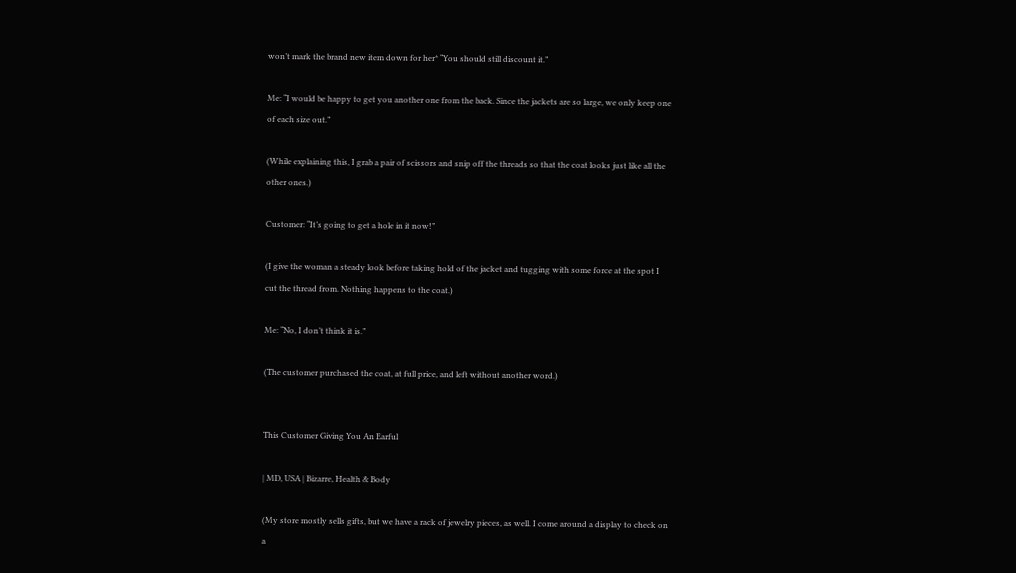won’t mark the brand new item down for her* “You should still discount it.”

Me: “I would be happy to get you another one from the back. Since the jackets are so large, we only keep one of each size out.”

(While explaining this, I grab a pair of scissors and snip off the threads so that the coat looks just like all the other ones.)

Customer: “It’s going to get a hole in it now!”

(I give the woman a steady look before taking hold of the jacket and tugging with some force at the spot I cut the thread from. Nothing happens to the coat.)

Me: “No, I don’t think it is.”

(The customer purchased the coat, at full price, and left without another word.)


This Customer Giving You An Earful

| MD, USA | Bizarre, Health & Body

(My store mostly sells gifts, but we have a rack of jewelry pieces, as well. I come around a display to check on a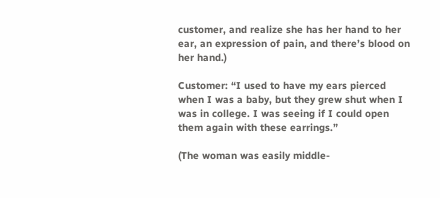customer, and realize she has her hand to her ear, an expression of pain, and there’s blood on her hand.)

Customer: “I used to have my ears pierced when I was a baby, but they grew shut when I was in college. I was seeing if I could open them again with these earrings.”

(The woman was easily middle-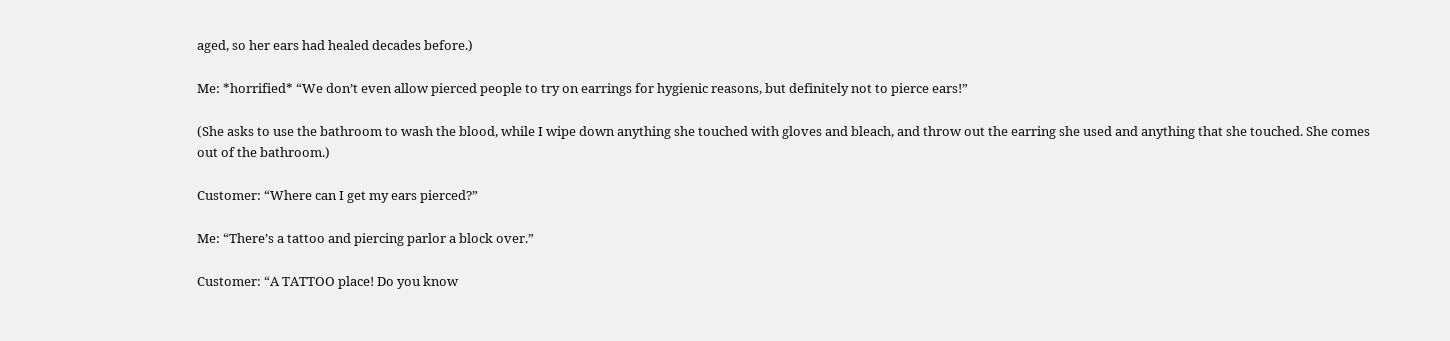aged, so her ears had healed decades before.)

Me: *horrified* “We don’t even allow pierced people to try on earrings for hygienic reasons, but definitely not to pierce ears!”

(She asks to use the bathroom to wash the blood, while I wipe down anything she touched with gloves and bleach, and throw out the earring she used and anything that she touched. She comes out of the bathroom.)

Customer: “Where can I get my ears pierced?”

Me: “There’s a tattoo and piercing parlor a block over.”

Customer: “A TATTOO place! Do you know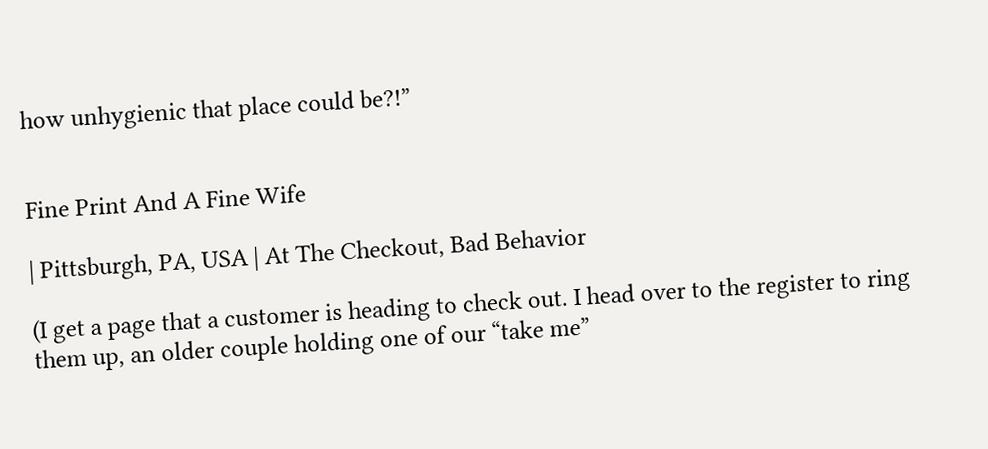how unhygienic that place could be?!”


Fine Print And A Fine Wife

| Pittsburgh, PA, USA | At The Checkout, Bad Behavior

(I get a page that a customer is heading to check out. I head over to the register to ring them up, an older couple holding one of our “take me”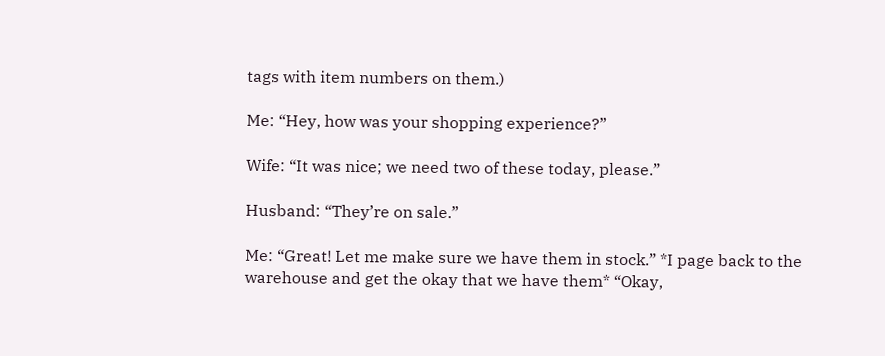tags with item numbers on them.)

Me: “Hey, how was your shopping experience?”

Wife: “It was nice; we need two of these today, please.”

Husband: “They’re on sale.”

Me: “Great! Let me make sure we have them in stock.” *I page back to the warehouse and get the okay that we have them* “Okay,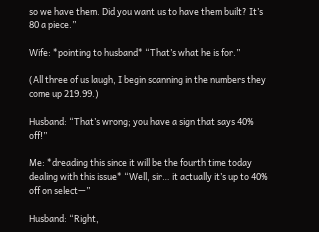so we have them. Did you want us to have them built? It’s 80 a piece.”

Wife: *pointing to husband* “That’s what he is for.”

(All three of us laugh, I begin scanning in the numbers they come up 219.99.)

Husband: “That’s wrong; you have a sign that says 40% off!”

Me: *dreading this since it will be the fourth time today dealing with this issue* “Well, sir… it actually it’s up to 40% off on select—”

Husband: “Right,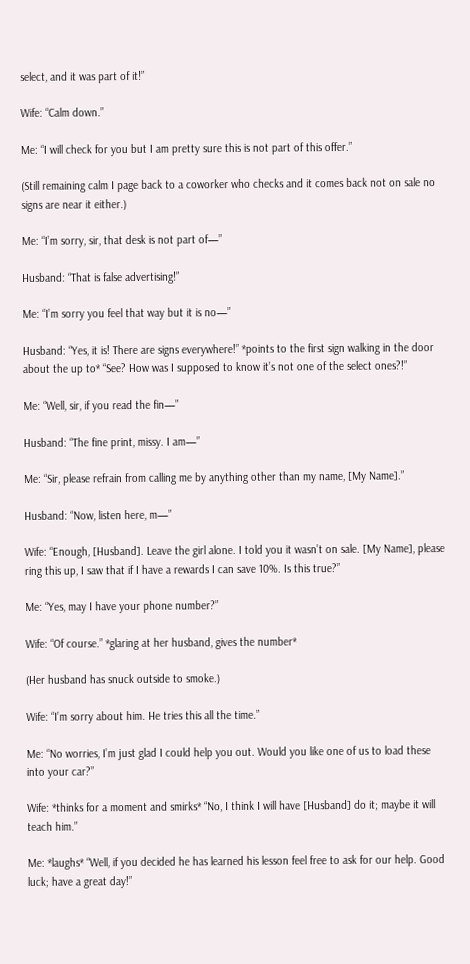select, and it was part of it!”

Wife: “Calm down.”

Me: “I will check for you but I am pretty sure this is not part of this offer.”

(Still remaining calm I page back to a coworker who checks and it comes back not on sale no signs are near it either.)

Me: “I’m sorry, sir, that desk is not part of—”

Husband: “That is false advertising!”

Me: “I’m sorry you feel that way but it is no—”

Husband: “Yes, it is! There are signs everywhere!” *points to the first sign walking in the door about the up to* “See? How was I supposed to know it’s not one of the select ones?!”

Me: “Well, sir, if you read the fin—”

Husband: “The fine print, missy. I am—”

Me: “Sir, please refrain from calling me by anything other than my name, [My Name].”

Husband: “Now, listen here, m—”

Wife: “Enough, [Husband]. Leave the girl alone. I told you it wasn’t on sale. [My Name], please ring this up, I saw that if I have a rewards I can save 10%. Is this true?”

Me: “Yes, may I have your phone number?”

Wife: “Of course.” *glaring at her husband, gives the number*

(Her husband has snuck outside to smoke.)

Wife: “I’m sorry about him. He tries this all the time.”

Me: “No worries, I’m just glad I could help you out. Would you like one of us to load these into your car?”

Wife: *thinks for a moment and smirks* “No, I think I will have [Husband] do it; maybe it will teach him.”

Me: *laughs* “Well, if you decided he has learned his lesson feel free to ask for our help. Good luck; have a great day!”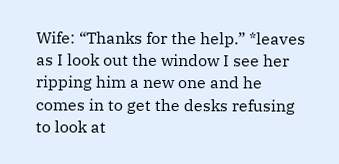Wife: “Thanks for the help.” *leaves as I look out the window I see her ripping him a new one and he comes in to get the desks refusing to look at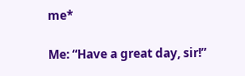me*

Me: “Have a great day, sir!”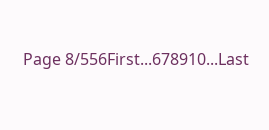Page 8/556First...678910...Last